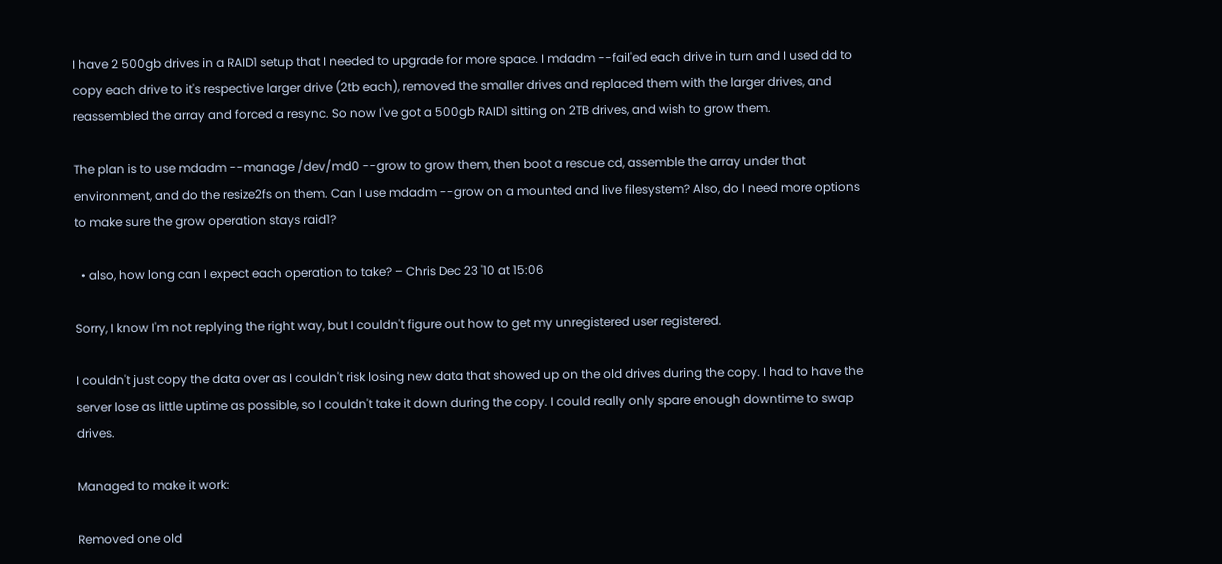I have 2 500gb drives in a RAID1 setup that I needed to upgrade for more space. I mdadm --fail'ed each drive in turn and I used dd to copy each drive to it's respective larger drive (2tb each), removed the smaller drives and replaced them with the larger drives, and reassembled the array and forced a resync. So now I've got a 500gb RAID1 sitting on 2TB drives, and wish to grow them.

The plan is to use mdadm --manage /dev/md0 --grow to grow them, then boot a rescue cd, assemble the array under that environment, and do the resize2fs on them. Can I use mdadm --grow on a mounted and live filesystem? Also, do I need more options to make sure the grow operation stays raid1?

  • also, how long can I expect each operation to take? – Chris Dec 23 '10 at 15:06

Sorry, I know I'm not replying the right way, but I couldn't figure out how to get my unregistered user registered.

I couldn't just copy the data over as I couldn't risk losing new data that showed up on the old drives during the copy. I had to have the server lose as little uptime as possible, so I couldn't take it down during the copy. I could really only spare enough downtime to swap drives.

Managed to make it work:

Removed one old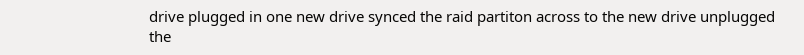drive plugged in one new drive synced the raid partiton across to the new drive unplugged the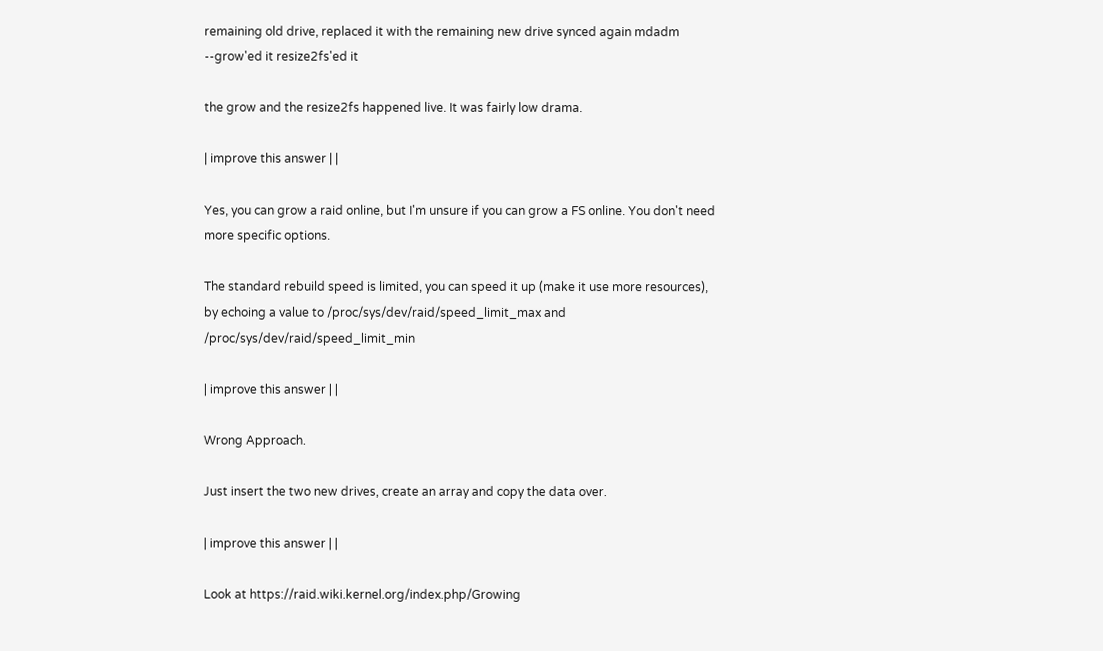remaining old drive, replaced it with the remaining new drive synced again mdadm --grow'ed it resize2fs'ed it

the grow and the resize2fs happened live. It was fairly low drama.

| improve this answer | |

Yes, you can grow a raid online, but I'm unsure if you can grow a FS online. You don't need more specific options.

The standard rebuild speed is limited, you can speed it up (make it use more resources), by echoing a value to /proc/sys/dev/raid/speed_limit_max and /proc/sys/dev/raid/speed_limit_min

| improve this answer | |

Wrong Approach.

Just insert the two new drives, create an array and copy the data over.

| improve this answer | |

Look at https://raid.wiki.kernel.org/index.php/Growing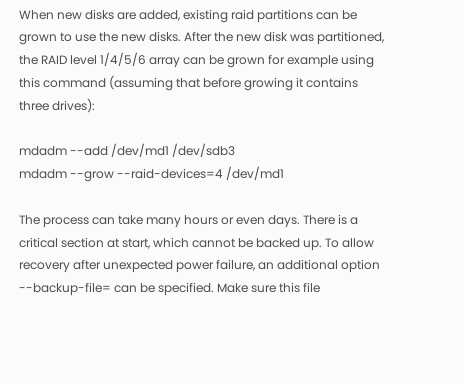When new disks are added, existing raid partitions can be grown to use the new disks. After the new disk was partitioned, the RAID level 1/4/5/6 array can be grown for example using this command (assuming that before growing it contains three drives):

mdadm --add /dev/md1 /dev/sdb3
mdadm --grow --raid-devices=4 /dev/md1

The process can take many hours or even days. There is a critical section at start, which cannot be backed up. To allow recovery after unexpected power failure, an additional option --backup-file= can be specified. Make sure this file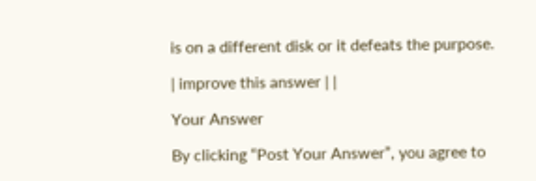is on a different disk or it defeats the purpose.

| improve this answer | |

Your Answer

By clicking “Post Your Answer”, you agree to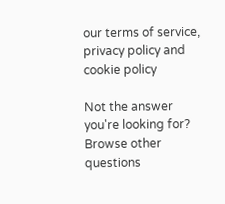our terms of service, privacy policy and cookie policy

Not the answer you're looking for? Browse other questions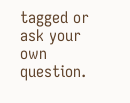tagged or ask your own question.